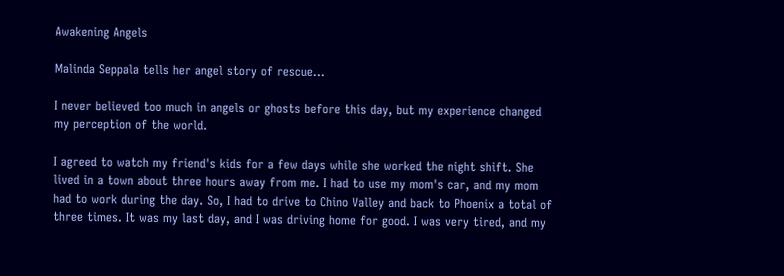Awakening Angels

Malinda Seppala tells her angel story of rescue...

I never believed too much in angels or ghosts before this day, but my experience changed my perception of the world.

I agreed to watch my friend's kids for a few days while she worked the night shift. She lived in a town about three hours away from me. I had to use my mom's car, and my mom had to work during the day. So, I had to drive to Chino Valley and back to Phoenix a total of three times. It was my last day, and I was driving home for good. I was very tired, and my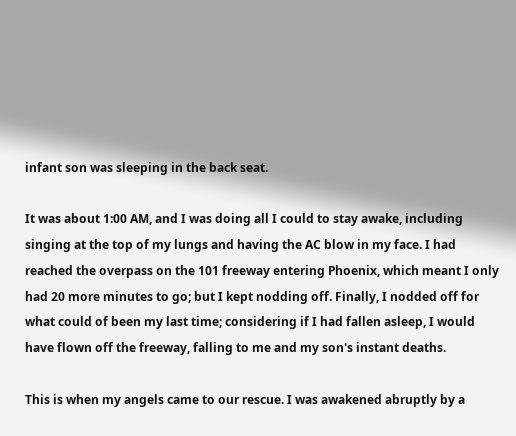infant son was sleeping in the back seat.

It was about 1:00 AM, and I was doing all I could to stay awake, including singing at the top of my lungs and having the AC blow in my face. I had reached the overpass on the 101 freeway entering Phoenix, which meant I only had 20 more minutes to go; but I kept nodding off. Finally, I nodded off for what could of been my last time; considering if I had fallen asleep, I would have flown off the freeway, falling to me and my son's instant deaths.

This is when my angels came to our rescue. I was awakened abruptly by a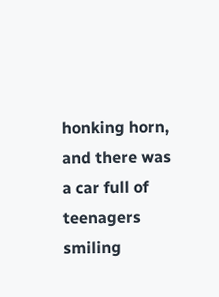honking horn, and there was a car full of teenagers smiling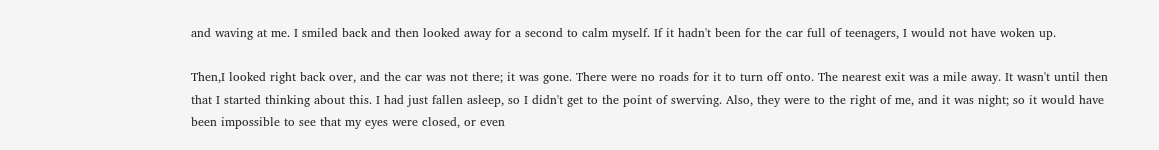and waving at me. I smiled back and then looked away for a second to calm myself. If it hadn't been for the car full of teenagers, I would not have woken up.

Then,I looked right back over, and the car was not there; it was gone. There were no roads for it to turn off onto. The nearest exit was a mile away. It wasn't until then that I started thinking about this. I had just fallen asleep, so I didn't get to the point of swerving. Also, they were to the right of me, and it was night; so it would have been impossible to see that my eyes were closed, or even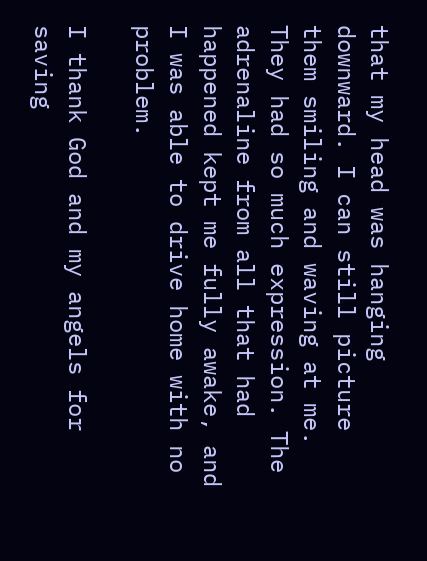that my head was hanging downward. I can still picture them smiling and waving at me. They had so much expression. The adrenaline from all that had happened kept me fully awake, and I was able to drive home with no problem.

I thank God and my angels for saving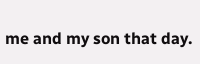me and my son that day.